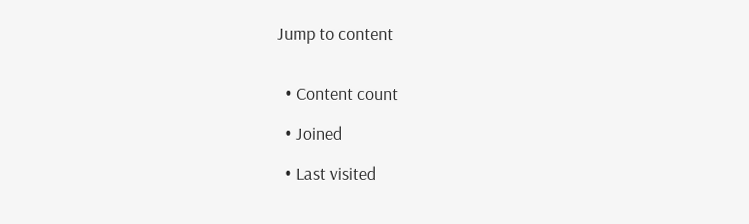Jump to content


  • Content count

  • Joined

  • Last visited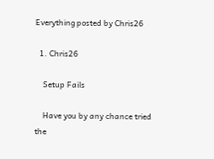Everything posted by Chris26

  1. Chris26

    Setup Fails

    Have you by any chance tried the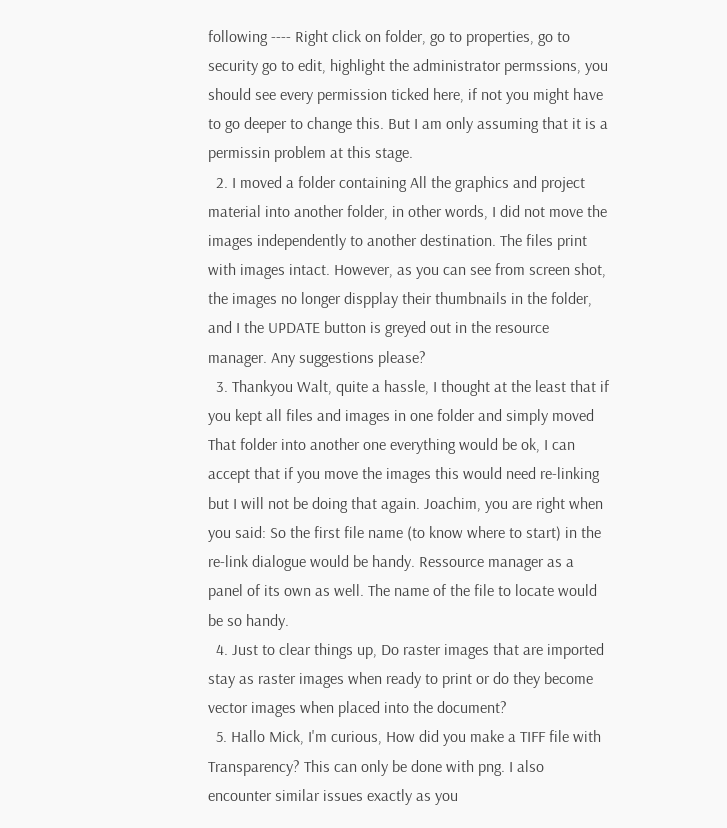following ---- Right click on folder, go to properties, go to security go to edit, highlight the administrator permssions, you should see every permission ticked here, if not you might have to go deeper to change this. But I am only assuming that it is a permissin problem at this stage.
  2. I moved a folder containing All the graphics and project material into another folder, in other words, I did not move the images independently to another destination. The files print with images intact. However, as you can see from screen shot, the images no longer dispplay their thumbnails in the folder, and I the UPDATE button is greyed out in the resource manager. Any suggestions please?
  3. Thankyou Walt, quite a hassle, I thought at the least that if you kept all files and images in one folder and simply moved That folder into another one everything would be ok, I can accept that if you move the images this would need re-linking but I will not be doing that again. Joachim, you are right when you said: So the first file name (to know where to start) in the re-link dialogue would be handy. Ressource manager as a panel of its own as well. The name of the file to locate would be so handy.
  4. Just to clear things up, Do raster images that are imported stay as raster images when ready to print or do they become vector images when placed into the document?
  5. Hallo Mick, I'm curious, How did you make a TIFF file with Transparency? This can only be done with png. I also encounter similar issues exactly as you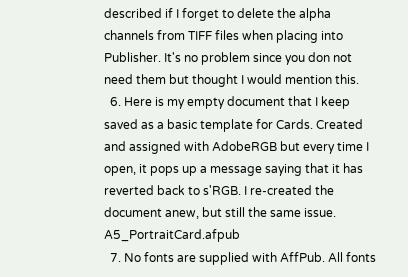described if I forget to delete the alpha channels from TIFF files when placing into Publisher. It's no problem since you don not need them but thought I would mention this.
  6. Here is my empty document that I keep saved as a basic template for Cards. Created and assigned with AdobeRGB but every time I open, it pops up a message saying that it has reverted back to s'RGB. I re-created the document anew, but still the same issue. A5_PortraitCard.afpub
  7. No fonts are supplied with AffPub. All fonts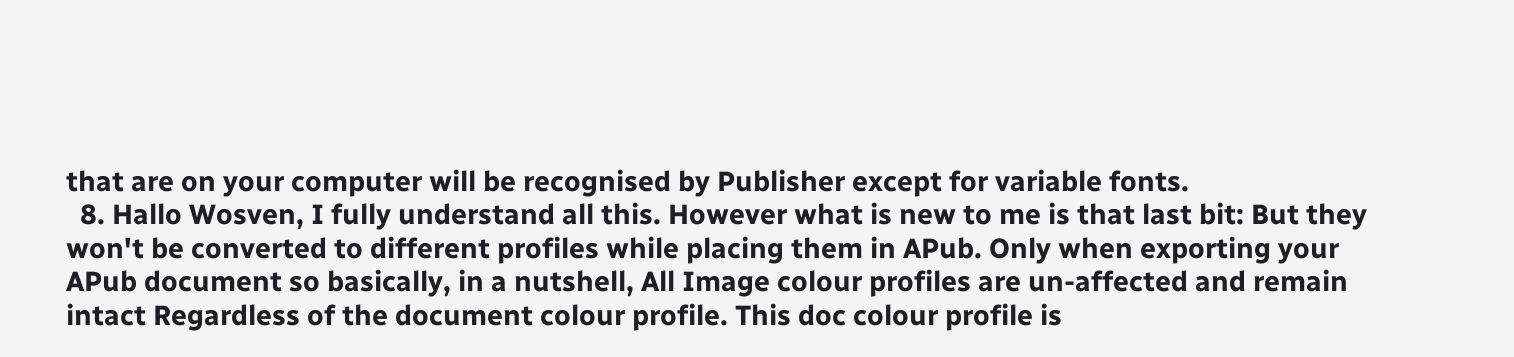that are on your computer will be recognised by Publisher except for variable fonts.
  8. Hallo Wosven, I fully understand all this. However what is new to me is that last bit: But they won't be converted to different profiles while placing them in APub. Only when exporting your APub document so basically, in a nutshell, All Image colour profiles are un-affected and remain intact Regardless of the document colour profile. This doc colour profile is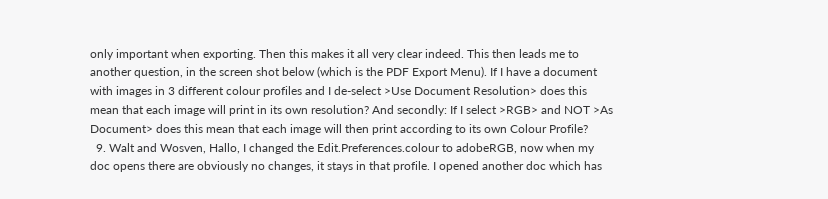only important when exporting. Then this makes it all very clear indeed. This then leads me to another question, in the screen shot below (which is the PDF Export Menu). If I have a document with images in 3 different colour profiles and I de-select >Use Document Resolution> does this mean that each image will print in its own resolution? And secondly: If I select >RGB> and NOT >As Document> does this mean that each image will then print according to its own Colour Profile?
  9. Walt and Wosven, Hallo, I changed the Edit.Preferences.colour to adobeRGB, now when my doc opens there are obviously no changes, it stays in that profile. I opened another doc which has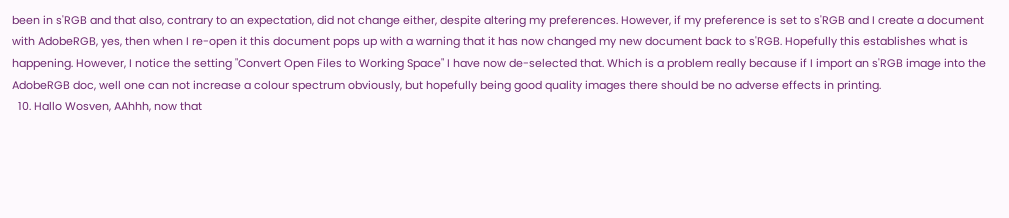been in s'RGB and that also, contrary to an expectation, did not change either, despite altering my preferences. However, if my preference is set to s'RGB and I create a document with AdobeRGB, yes, then when I re-open it this document pops up with a warning that it has now changed my new document back to s'RGB. Hopefully this establishes what is happening. However, I notice the setting "Convert Open Files to Working Space" I have now de-selected that. Which is a problem really because if I import an s'RGB image into the AdobeRGB doc, well one can not increase a colour spectrum obviously, but hopefully being good quality images there should be no adverse effects in printing.
  10. Hallo Wosven, AAhhh, now that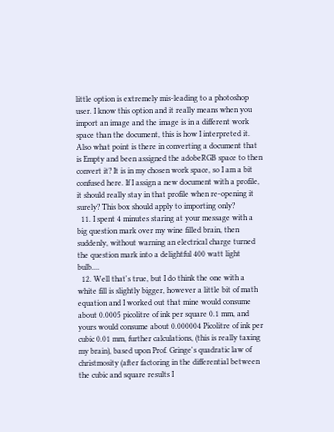little option is extremely mis-leading to a photoshop user. I know this option and it really means when you import an image and the image is in a different work space than the document, this is how I interpreted it. Also what point is there in converting a document that is Empty and been assigned the adobeRGB space to then convert it? It is in my chosen work space, so I am a bit confused here. If I assign a new document with a profile, it should really stay in that profile when re-opening it surely? This box should apply to importing only?
  11. I spent 4 minutes staring at your message with a big question mark over my wine filled brain, then suddenly, without warning an electrical charge turned the question mark into a delightful 400 watt light bulb....
  12. Well that's true, but I do think the one with a white fill is slightly bigger, however a little bit of math equation and I worked out that mine would consume about 0.0005 picolitre of ink per square 0.1 mm, and yours would consume about 0.000004 Picolitre of ink per cubic 0.01 mm, further calculations, (this is really taxing my brain), based upon Prof. Gringe's quadratic law of christmosity (after factoring in the differential between the cubic and square results I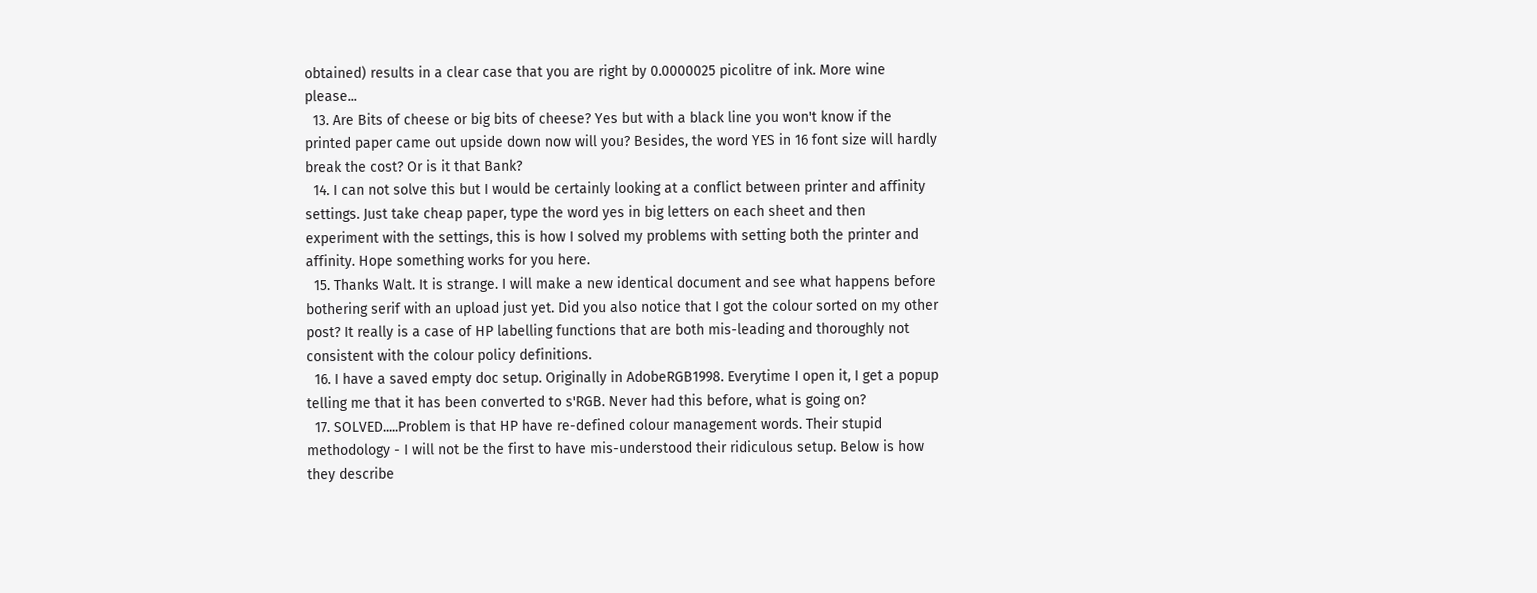obtained) results in a clear case that you are right by 0.0000025 picolitre of ink. More wine please...
  13. Are Bits of cheese or big bits of cheese? Yes but with a black line you won't know if the printed paper came out upside down now will you? Besides, the word YES in 16 font size will hardly break the cost? Or is it that Bank?
  14. I can not solve this but I would be certainly looking at a conflict between printer and affinity settings. Just take cheap paper, type the word yes in big letters on each sheet and then experiment with the settings, this is how I solved my problems with setting both the printer and affinity. Hope something works for you here.
  15. Thanks Walt. It is strange. I will make a new identical document and see what happens before bothering serif with an upload just yet. Did you also notice that I got the colour sorted on my other post? It really is a case of HP labelling functions that are both mis-leading and thoroughly not consistent with the colour policy definitions.
  16. I have a saved empty doc setup. Originally in AdobeRGB1998. Everytime I open it, I get a popup telling me that it has been converted to s'RGB. Never had this before, what is going on?
  17. SOLVED.....Problem is that HP have re-defined colour management words. Their stupid methodology - I will not be the first to have mis-understood their ridiculous setup. Below is how they describe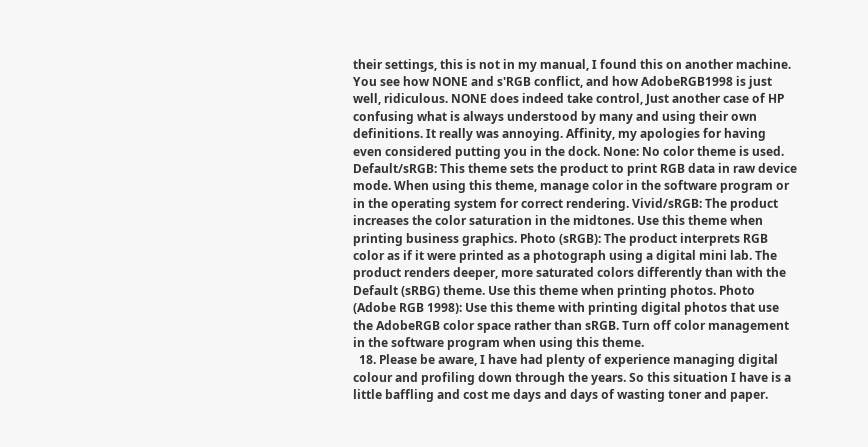their settings, this is not in my manual, I found this on another machine. You see how NONE and s'RGB conflict, and how AdobeRGB1998 is just well, ridiculous. NONE does indeed take control, Just another case of HP confusing what is always understood by many and using their own definitions. It really was annoying. Affinity, my apologies for having even considered putting you in the dock. None: No color theme is used. Default/sRGB: This theme sets the product to print RGB data in raw device mode. When using this theme, manage color in the software program or in the operating system for correct rendering. Vivid/sRGB: The product increases the color saturation in the midtones. Use this theme when printing business graphics. Photo (sRGB): The product interprets RGB color as if it were printed as a photograph using a digital mini lab. The product renders deeper, more saturated colors differently than with the Default (sRBG) theme. Use this theme when printing photos. Photo (Adobe RGB 1998): Use this theme with printing digital photos that use the AdobeRGB color space rather than sRGB. Turn off color management in the software program when using this theme.
  18. Please be aware, I have had plenty of experience managing digital colour and profiling down through the years. So this situation I have is a little baffling and cost me days and days of wasting toner and paper.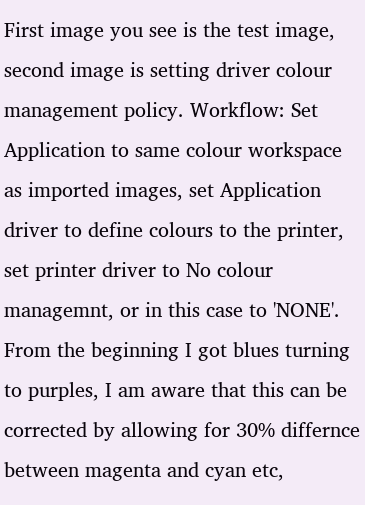First image you see is the test image, second image is setting driver colour management policy. Workflow: Set Application to same colour workspace as imported images, set Application driver to define colours to the printer, set printer driver to No colour managemnt, or in this case to 'NONE'. From the beginning I got blues turning to purples, I am aware that this can be corrected by allowing for 30% differnce between magenta and cyan etc,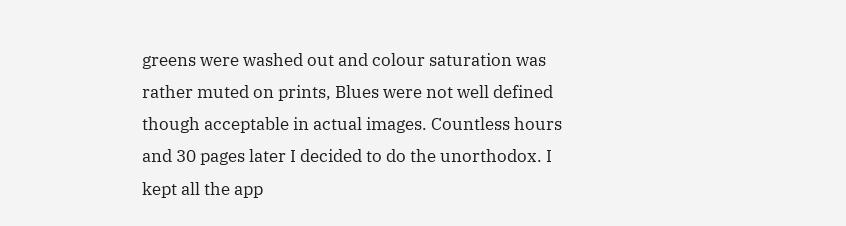greens were washed out and colour saturation was rather muted on prints, Blues were not well defined though acceptable in actual images. Countless hours and 30 pages later I decided to do the unorthodox. I kept all the app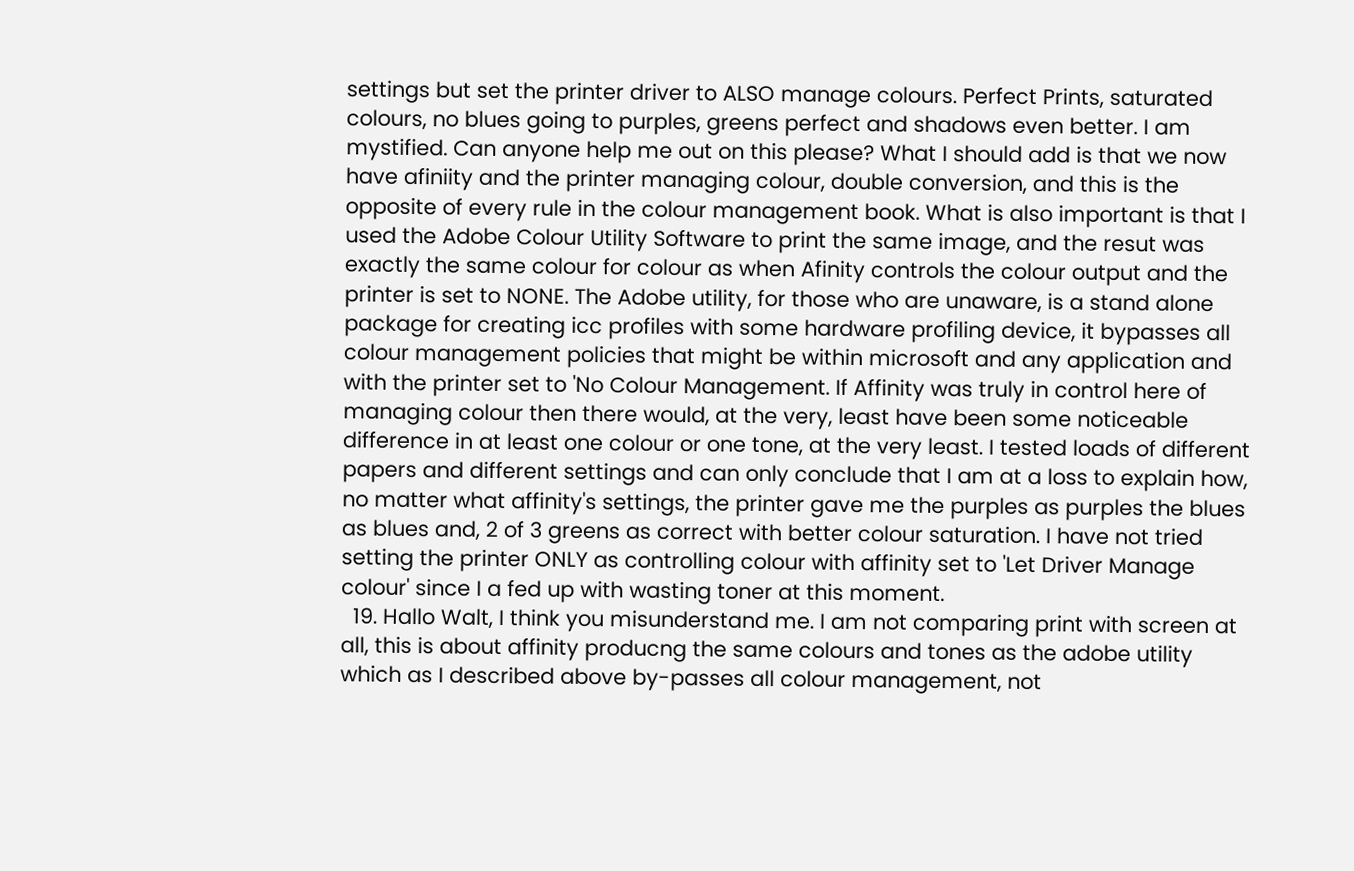settings but set the printer driver to ALSO manage colours. Perfect Prints, saturated colours, no blues going to purples, greens perfect and shadows even better. I am mystified. Can anyone help me out on this please? What I should add is that we now have afiniity and the printer managing colour, double conversion, and this is the opposite of every rule in the colour management book. What is also important is that I used the Adobe Colour Utility Software to print the same image, and the resut was exactly the same colour for colour as when Afinity controls the colour output and the printer is set to NONE. The Adobe utility, for those who are unaware, is a stand alone package for creating icc profiles with some hardware profiling device, it bypasses all colour management policies that might be within microsoft and any application and with the printer set to 'No Colour Management. If Affinity was truly in control here of managing colour then there would, at the very, least have been some noticeable difference in at least one colour or one tone, at the very least. I tested loads of different papers and different settings and can only conclude that I am at a loss to explain how, no matter what affinity's settings, the printer gave me the purples as purples the blues as blues and, 2 of 3 greens as correct with better colour saturation. I have not tried setting the printer ONLY as controlling colour with affinity set to 'Let Driver Manage colour' since I a fed up with wasting toner at this moment.
  19. Hallo Walt, I think you misunderstand me. I am not comparing print with screen at all, this is about affinity producng the same colours and tones as the adobe utility which as I described above by-passes all colour management, not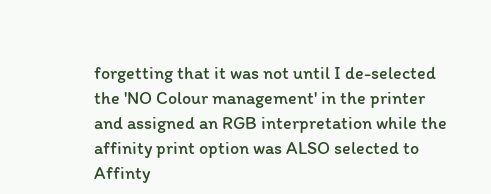forgetting that it was not until I de-selected the 'NO Colour management' in the printer and assigned an RGB interpretation while the affinity print option was ALSO selected to Affinty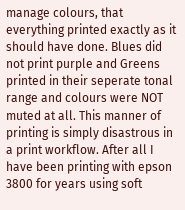manage colours, that everything printed exactly as it should have done. Blues did not print purple and Greens printed in their seperate tonal range and colours were NOT muted at all. This manner of printing is simply disastrous in a print workflow. After all I have been printing with epson 3800 for years using soft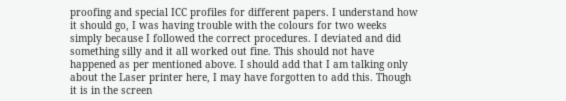proofing and special ICC profiles for different papers. I understand how it should go, I was having trouble with the colours for two weeks simply because I followed the correct procedures. I deviated and did something silly and it all worked out fine. This should not have happened as per mentioned above. I should add that I am talking only about the Laser printer here, I may have forgotten to add this. Though it is in the screen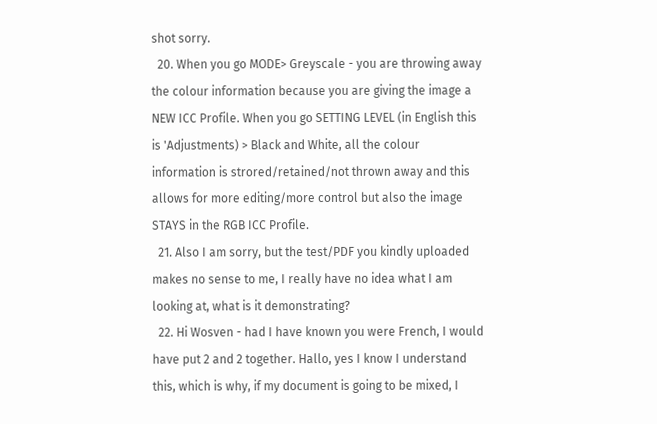shot sorry.
  20. When you go MODE> Greyscale - you are throwing away the colour information because you are giving the image a NEW ICC Profile. When you go SETTING LEVEL (in English this is 'Adjustments) > Black and White, all the colour information is strored/retained/not thrown away and this allows for more editing/more control but also the image STAYS in the RGB ICC Profile.
  21. Also I am sorry, but the test/PDF you kindly uploaded makes no sense to me, I really have no idea what I am looking at, what is it demonstrating?
  22. Hi Wosven - had I have known you were French, I would have put 2 and 2 together. Hallo, yes I know I understand this, which is why, if my document is going to be mixed, I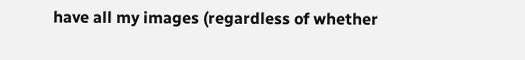have all my images (regardless of whether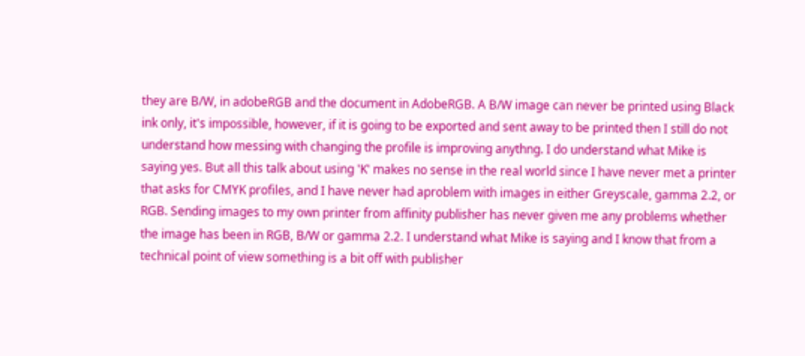they are B/W, in adobeRGB and the document in AdobeRGB. A B/W image can never be printed using Black ink only, it's impossible, however, if it is going to be exported and sent away to be printed then I still do not understand how messing with changing the profile is improving anythng. I do understand what Mike is saying yes. But all this talk about using 'K' makes no sense in the real world since I have never met a printer that asks for CMYK profiles, and I have never had aproblem with images in either Greyscale, gamma 2.2, or RGB. Sending images to my own printer from affinity publisher has never given me any problems whether the image has been in RGB, B/W or gamma 2.2. I understand what Mike is saying and I know that from a technical point of view something is a bit off with publisher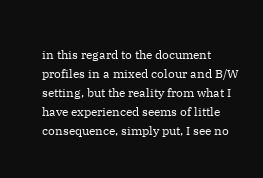in this regard to the document profiles in a mixed colour and B/W setting, but the reality from what I have experienced seems of little consequence, simply put, I see no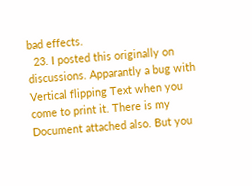bad effects.
  23. I posted this originally on discussions. Apparantly a bug with Vertical flipping Text when you come to print it. There is my Document attached also. But you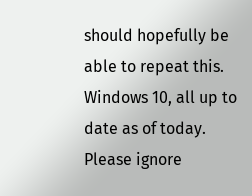should hopefully be able to repeat this. Windows 10, all up to date as of today. Please ignore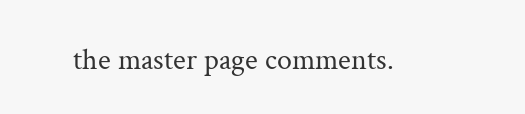the master page comments.